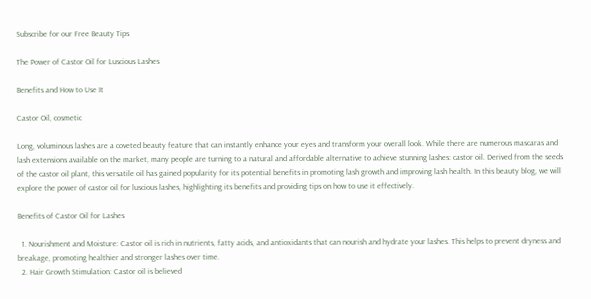Subscribe for our Free Beauty Tips

The Power of Castor Oil for Luscious Lashes

Benefits and How to Use It

Castor Oil, cosmetic

Long, voluminous lashes are a coveted beauty feature that can instantly enhance your eyes and transform your overall look. While there are numerous mascaras and lash extensions available on the market, many people are turning to a natural and affordable alternative to achieve stunning lashes: castor oil. Derived from the seeds of the castor oil plant, this versatile oil has gained popularity for its potential benefits in promoting lash growth and improving lash health. In this beauty blog, we will explore the power of castor oil for luscious lashes, highlighting its benefits and providing tips on how to use it effectively.

Benefits of Castor Oil for Lashes

  1. Nourishment and Moisture: Castor oil is rich in nutrients, fatty acids, and antioxidants that can nourish and hydrate your lashes. This helps to prevent dryness and breakage, promoting healthier and stronger lashes over time.
  2. Hair Growth Stimulation: Castor oil is believed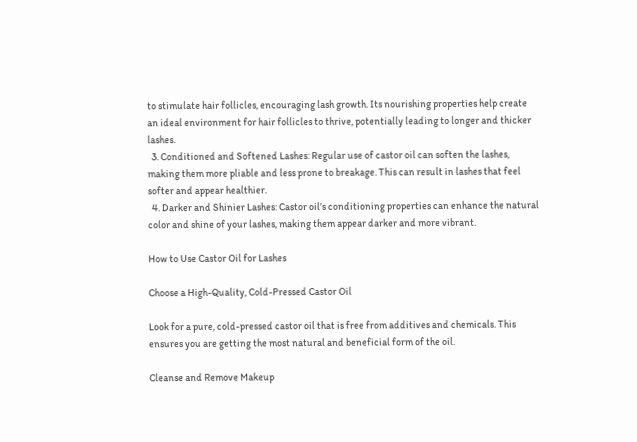to stimulate hair follicles, encouraging lash growth. Its nourishing properties help create an ideal environment for hair follicles to thrive, potentially leading to longer and thicker lashes.
  3. Conditioned and Softened Lashes: Regular use of castor oil can soften the lashes, making them more pliable and less prone to breakage. This can result in lashes that feel softer and appear healthier.
  4. Darker and Shinier Lashes: Castor oil’s conditioning properties can enhance the natural color and shine of your lashes, making them appear darker and more vibrant.

How to Use Castor Oil for Lashes

Choose a High-Quality, Cold-Pressed Castor Oil

Look for a pure, cold-pressed castor oil that is free from additives and chemicals. This ensures you are getting the most natural and beneficial form of the oil.

Cleanse and Remove Makeup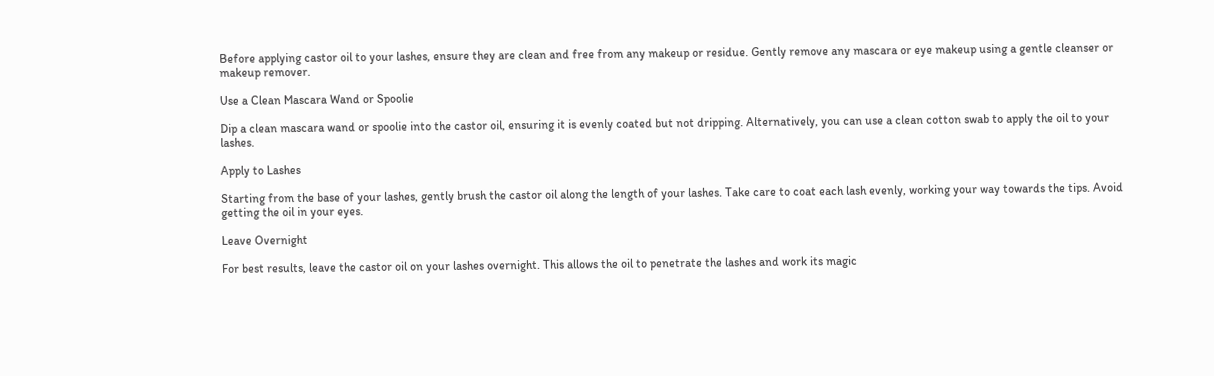Before applying castor oil to your lashes, ensure they are clean and free from any makeup or residue. Gently remove any mascara or eye makeup using a gentle cleanser or makeup remover.

Use a Clean Mascara Wand or Spoolie

Dip a clean mascara wand or spoolie into the castor oil, ensuring it is evenly coated but not dripping. Alternatively, you can use a clean cotton swab to apply the oil to your lashes.

Apply to Lashes

Starting from the base of your lashes, gently brush the castor oil along the length of your lashes. Take care to coat each lash evenly, working your way towards the tips. Avoid getting the oil in your eyes.

Leave Overnight

For best results, leave the castor oil on your lashes overnight. This allows the oil to penetrate the lashes and work its magic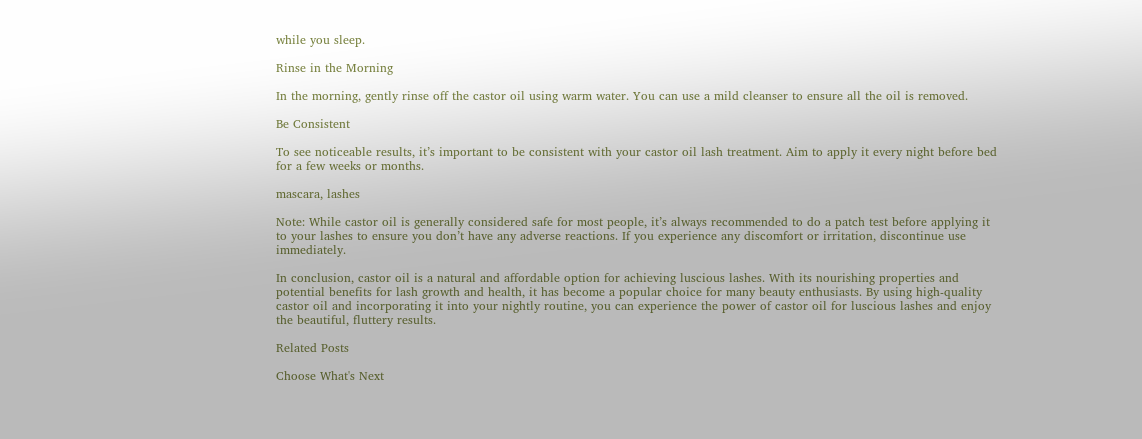while you sleep.

Rinse in the Morning

In the morning, gently rinse off the castor oil using warm water. You can use a mild cleanser to ensure all the oil is removed.

Be Consistent

To see noticeable results, it’s important to be consistent with your castor oil lash treatment. Aim to apply it every night before bed for a few weeks or months.

mascara, lashes

Note: While castor oil is generally considered safe for most people, it’s always recommended to do a patch test before applying it to your lashes to ensure you don’t have any adverse reactions. If you experience any discomfort or irritation, discontinue use immediately.

In conclusion, castor oil is a natural and affordable option for achieving luscious lashes. With its nourishing properties and potential benefits for lash growth and health, it has become a popular choice for many beauty enthusiasts. By using high-quality castor oil and incorporating it into your nightly routine, you can experience the power of castor oil for luscious lashes and enjoy the beautiful, fluttery results.

Related Posts

Choose What's Next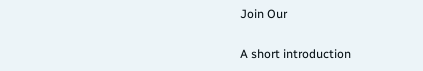Join Our

A short introduction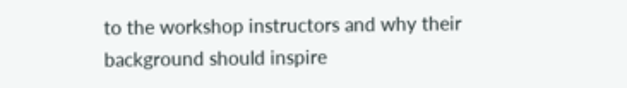to the workshop instructors and why their background should inspire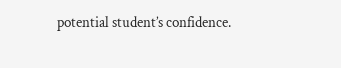potential student’s confidence.